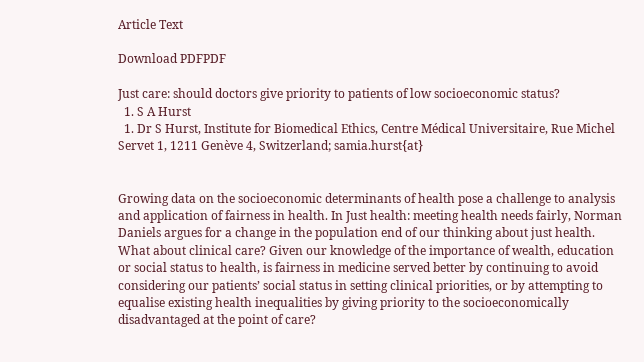Article Text

Download PDFPDF

Just care: should doctors give priority to patients of low socioeconomic status?
  1. S A Hurst
  1. Dr S Hurst, Institute for Biomedical Ethics, Centre Médical Universitaire, Rue Michel Servet 1, 1211 Genève 4, Switzerland; samia.hurst{at}


Growing data on the socioeconomic determinants of health pose a challenge to analysis and application of fairness in health. In Just health: meeting health needs fairly, Norman Daniels argues for a change in the population end of our thinking about just health. What about clinical care? Given our knowledge of the importance of wealth, education or social status to health, is fairness in medicine served better by continuing to avoid considering our patients’ social status in setting clinical priorities, or by attempting to equalise existing health inequalities by giving priority to the socioeconomically disadvantaged at the point of care?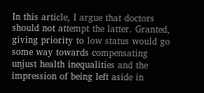In this article, I argue that doctors should not attempt the latter. Granted, giving priority to low status would go some way towards compensating unjust health inequalities and the impression of being left aside in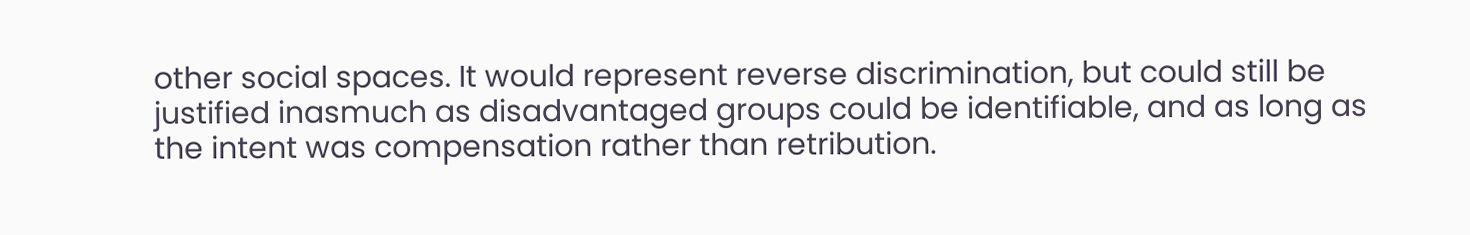other social spaces. It would represent reverse discrimination, but could still be justified inasmuch as disadvantaged groups could be identifiable, and as long as the intent was compensation rather than retribution.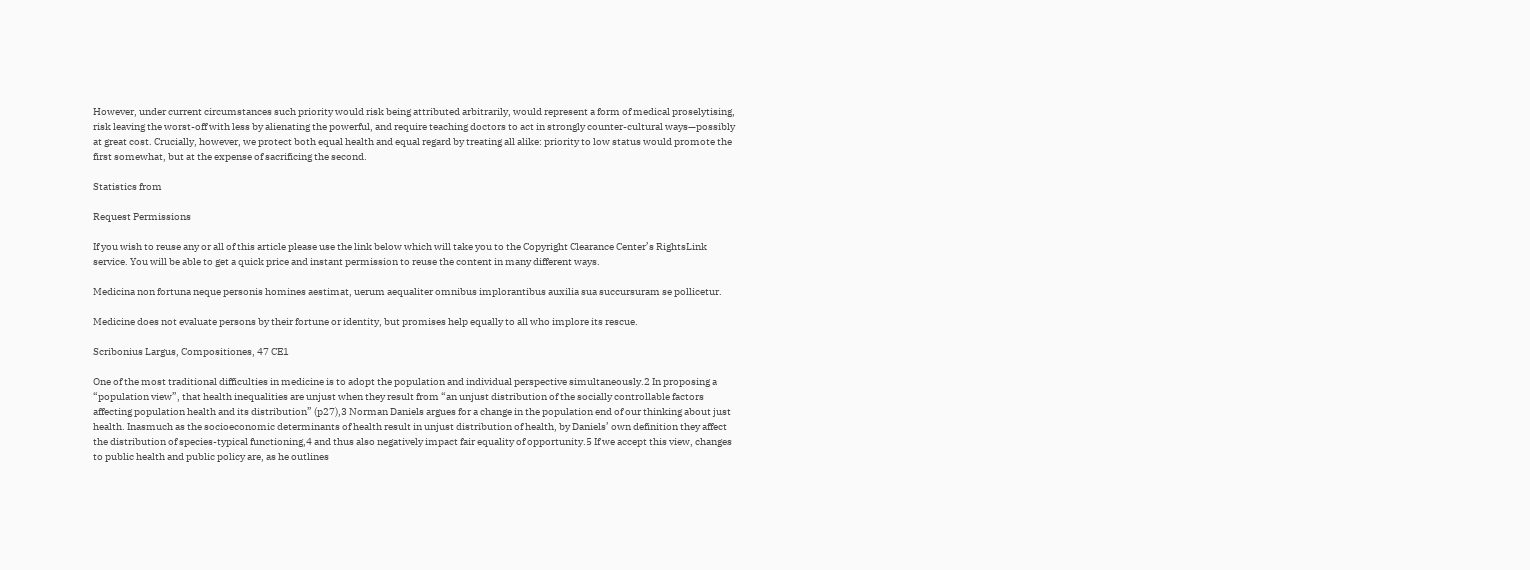However, under current circumstances such priority would risk being attributed arbitrarily, would represent a form of medical proselytising, risk leaving the worst-off with less by alienating the powerful, and require teaching doctors to act in strongly counter-cultural ways—possibly at great cost. Crucially, however, we protect both equal health and equal regard by treating all alike: priority to low status would promote the first somewhat, but at the expense of sacrificing the second.

Statistics from

Request Permissions

If you wish to reuse any or all of this article please use the link below which will take you to the Copyright Clearance Center’s RightsLink service. You will be able to get a quick price and instant permission to reuse the content in many different ways.

Medicina non fortuna neque personis homines aestimat, uerum aequaliter omnibus implorantibus auxilia sua succursuram se pollicetur.

Medicine does not evaluate persons by their fortune or identity, but promises help equally to all who implore its rescue.

Scribonius Largus, Compositiones, 47 CE1

One of the most traditional difficulties in medicine is to adopt the population and individual perspective simultaneously.2 In proposing a “population view”, that health inequalities are unjust when they result from “an unjust distribution of the socially controllable factors affecting population health and its distribution” (p27),3 Norman Daniels argues for a change in the population end of our thinking about just health. Inasmuch as the socioeconomic determinants of health result in unjust distribution of health, by Daniels’ own definition they affect the distribution of species-typical functioning,4 and thus also negatively impact fair equality of opportunity.5 If we accept this view, changes to public health and public policy are, as he outlines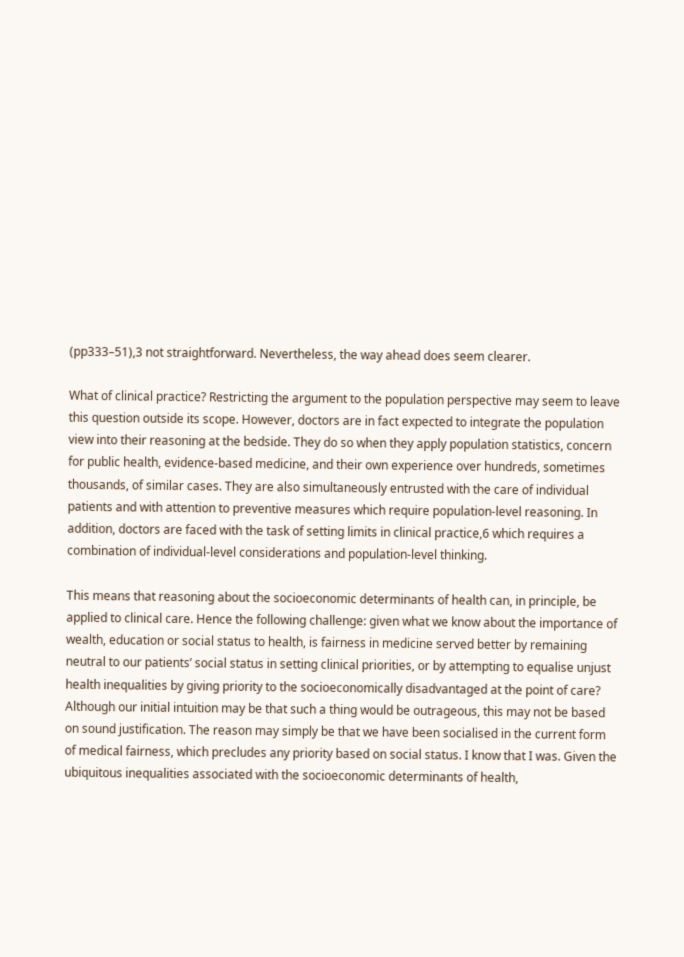(pp333–51),3 not straightforward. Nevertheless, the way ahead does seem clearer.

What of clinical practice? Restricting the argument to the population perspective may seem to leave this question outside its scope. However, doctors are in fact expected to integrate the population view into their reasoning at the bedside. They do so when they apply population statistics, concern for public health, evidence-based medicine, and their own experience over hundreds, sometimes thousands, of similar cases. They are also simultaneously entrusted with the care of individual patients and with attention to preventive measures which require population-level reasoning. In addition, doctors are faced with the task of setting limits in clinical practice,6 which requires a combination of individual-level considerations and population-level thinking.

This means that reasoning about the socioeconomic determinants of health can, in principle, be applied to clinical care. Hence the following challenge: given what we know about the importance of wealth, education or social status to health, is fairness in medicine served better by remaining neutral to our patients’ social status in setting clinical priorities, or by attempting to equalise unjust health inequalities by giving priority to the socioeconomically disadvantaged at the point of care? Although our initial intuition may be that such a thing would be outrageous, this may not be based on sound justification. The reason may simply be that we have been socialised in the current form of medical fairness, which precludes any priority based on social status. I know that I was. Given the ubiquitous inequalities associated with the socioeconomic determinants of health,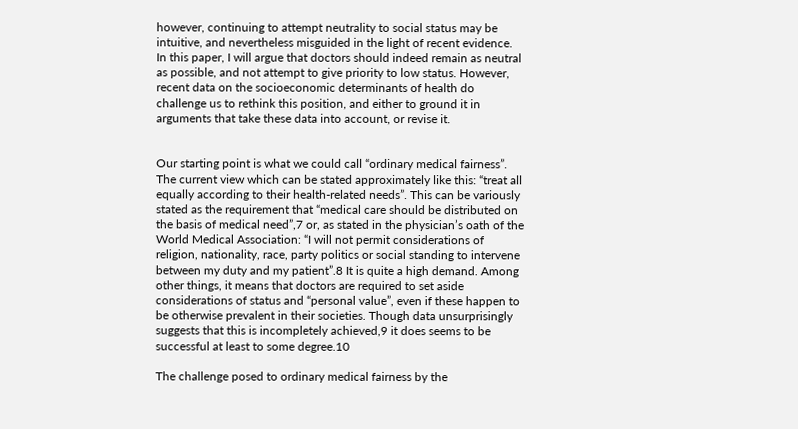however, continuing to attempt neutrality to social status may be intuitive, and nevertheless misguided in the light of recent evidence. In this paper, I will argue that doctors should indeed remain as neutral as possible, and not attempt to give priority to low status. However, recent data on the socioeconomic determinants of health do challenge us to rethink this position, and either to ground it in arguments that take these data into account, or revise it.


Our starting point is what we could call “ordinary medical fairness”. The current view which can be stated approximately like this: “treat all equally according to their health-related needs”. This can be variously stated as the requirement that “medical care should be distributed on the basis of medical need”,7 or, as stated in the physician’s oath of the World Medical Association: “I will not permit considerations of religion, nationality, race, party politics or social standing to intervene between my duty and my patient”.8 It is quite a high demand. Among other things, it means that doctors are required to set aside considerations of status and “personal value”, even if these happen to be otherwise prevalent in their societies. Though data unsurprisingly suggests that this is incompletely achieved,9 it does seems to be successful at least to some degree.10

The challenge posed to ordinary medical fairness by the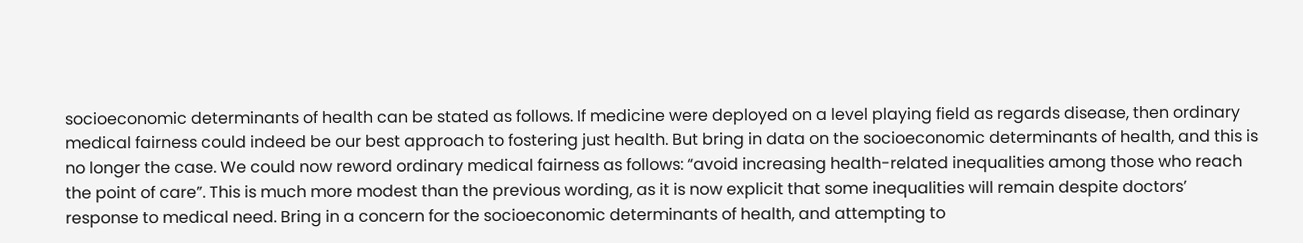socioeconomic determinants of health can be stated as follows. If medicine were deployed on a level playing field as regards disease, then ordinary medical fairness could indeed be our best approach to fostering just health. But bring in data on the socioeconomic determinants of health, and this is no longer the case. We could now reword ordinary medical fairness as follows: “avoid increasing health-related inequalities among those who reach the point of care”. This is much more modest than the previous wording, as it is now explicit that some inequalities will remain despite doctors’ response to medical need. Bring in a concern for the socioeconomic determinants of health, and attempting to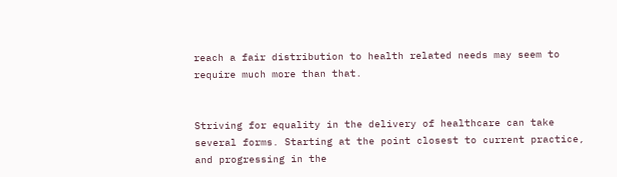reach a fair distribution to health related needs may seem to require much more than that.


Striving for equality in the delivery of healthcare can take several forms. Starting at the point closest to current practice, and progressing in the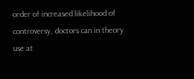order of increased likelihood of controversy, doctors can in theory use at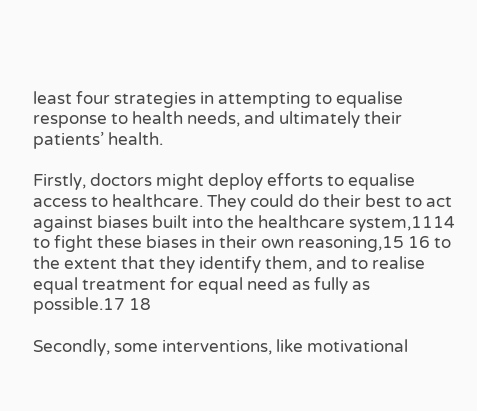least four strategies in attempting to equalise response to health needs, and ultimately their patients’ health.

Firstly, doctors might deploy efforts to equalise access to healthcare. They could do their best to act against biases built into the healthcare system,1114 to fight these biases in their own reasoning,15 16 to the extent that they identify them, and to realise equal treatment for equal need as fully as possible.17 18

Secondly, some interventions, like motivational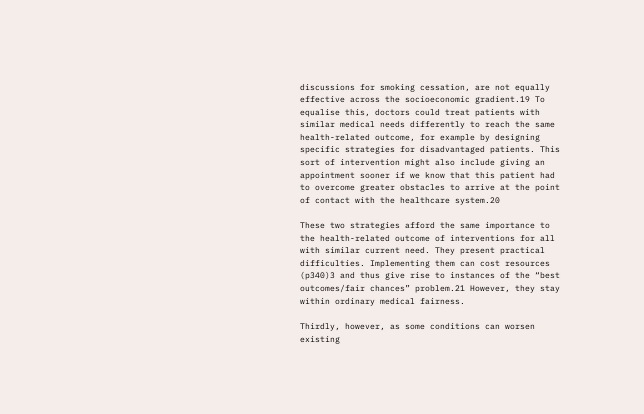discussions for smoking cessation, are not equally effective across the socioeconomic gradient.19 To equalise this, doctors could treat patients with similar medical needs differently to reach the same health-related outcome, for example by designing specific strategies for disadvantaged patients. This sort of intervention might also include giving an appointment sooner if we know that this patient had to overcome greater obstacles to arrive at the point of contact with the healthcare system.20

These two strategies afford the same importance to the health-related outcome of interventions for all with similar current need. They present practical difficulties. Implementing them can cost resources (p340)3 and thus give rise to instances of the “best outcomes/fair chances” problem.21 However, they stay within ordinary medical fairness.

Thirdly, however, as some conditions can worsen existing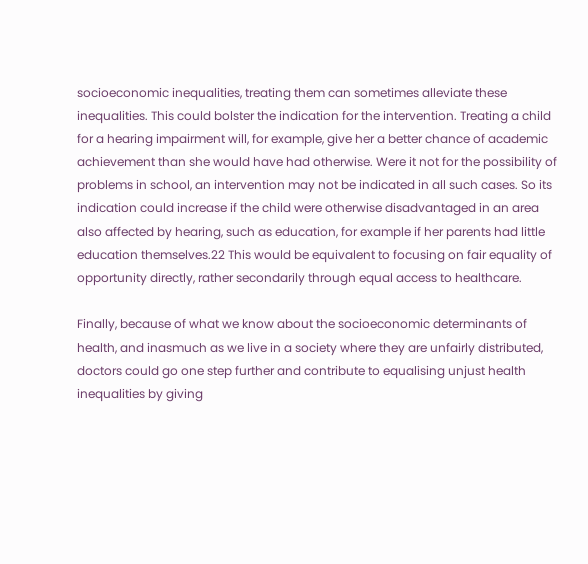socioeconomic inequalities, treating them can sometimes alleviate these inequalities. This could bolster the indication for the intervention. Treating a child for a hearing impairment will, for example, give her a better chance of academic achievement than she would have had otherwise. Were it not for the possibility of problems in school, an intervention may not be indicated in all such cases. So its indication could increase if the child were otherwise disadvantaged in an area also affected by hearing, such as education, for example if her parents had little education themselves.22 This would be equivalent to focusing on fair equality of opportunity directly, rather secondarily through equal access to healthcare.

Finally, because of what we know about the socioeconomic determinants of health, and inasmuch as we live in a society where they are unfairly distributed, doctors could go one step further and contribute to equalising unjust health inequalities by giving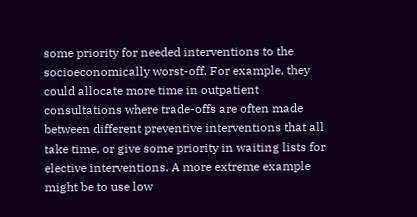some priority for needed interventions to the socioeconomically worst-off. For example, they could allocate more time in outpatient consultations where trade-offs are often made between different preventive interventions that all take time, or give some priority in waiting lists for elective interventions. A more extreme example might be to use low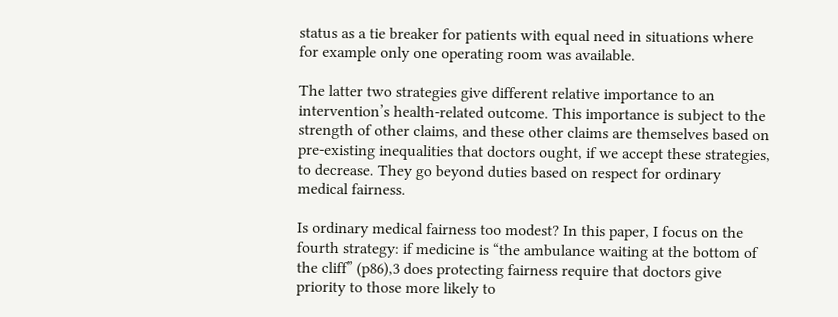status as a tie breaker for patients with equal need in situations where for example only one operating room was available.

The latter two strategies give different relative importance to an intervention’s health-related outcome. This importance is subject to the strength of other claims, and these other claims are themselves based on pre-existing inequalities that doctors ought, if we accept these strategies, to decrease. They go beyond duties based on respect for ordinary medical fairness.

Is ordinary medical fairness too modest? In this paper, I focus on the fourth strategy: if medicine is “the ambulance waiting at the bottom of the cliff” (p86),3 does protecting fairness require that doctors give priority to those more likely to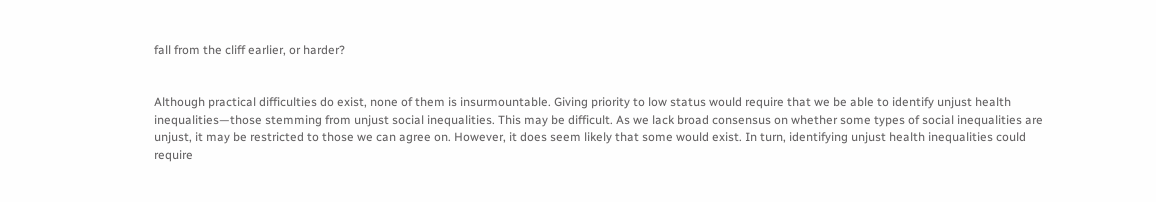fall from the cliff earlier, or harder?


Although practical difficulties do exist, none of them is insurmountable. Giving priority to low status would require that we be able to identify unjust health inequalities—those stemming from unjust social inequalities. This may be difficult. As we lack broad consensus on whether some types of social inequalities are unjust, it may be restricted to those we can agree on. However, it does seem likely that some would exist. In turn, identifying unjust health inequalities could require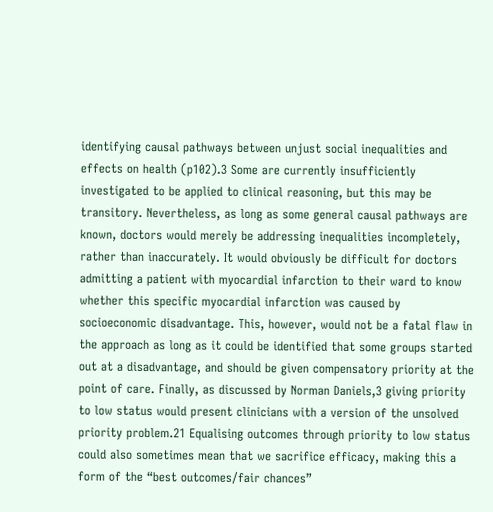identifying causal pathways between unjust social inequalities and effects on health (p102).3 Some are currently insufficiently investigated to be applied to clinical reasoning, but this may be transitory. Nevertheless, as long as some general causal pathways are known, doctors would merely be addressing inequalities incompletely, rather than inaccurately. It would obviously be difficult for doctors admitting a patient with myocardial infarction to their ward to know whether this specific myocardial infarction was caused by socioeconomic disadvantage. This, however, would not be a fatal flaw in the approach as long as it could be identified that some groups started out at a disadvantage, and should be given compensatory priority at the point of care. Finally, as discussed by Norman Daniels,3 giving priority to low status would present clinicians with a version of the unsolved priority problem.21 Equalising outcomes through priority to low status could also sometimes mean that we sacrifice efficacy, making this a form of the “best outcomes/fair chances”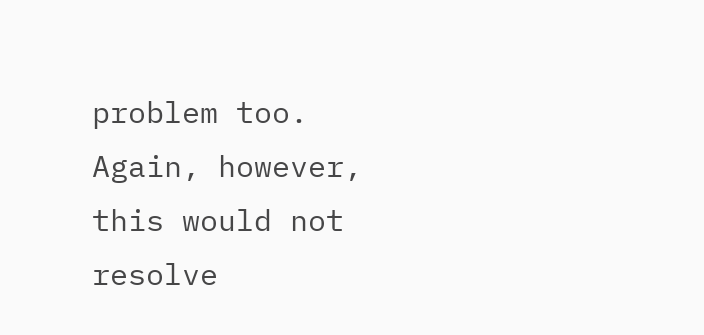problem too. Again, however, this would not resolve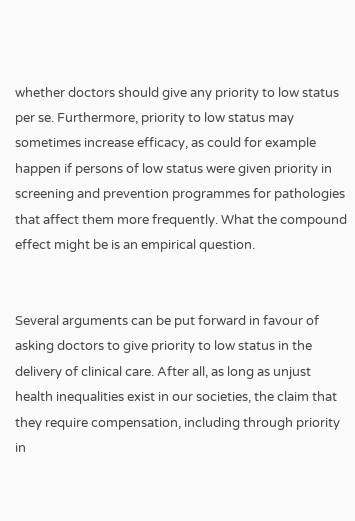whether doctors should give any priority to low status per se. Furthermore, priority to low status may sometimes increase efficacy, as could for example happen if persons of low status were given priority in screening and prevention programmes for pathologies that affect them more frequently. What the compound effect might be is an empirical question.


Several arguments can be put forward in favour of asking doctors to give priority to low status in the delivery of clinical care. After all, as long as unjust health inequalities exist in our societies, the claim that they require compensation, including through priority in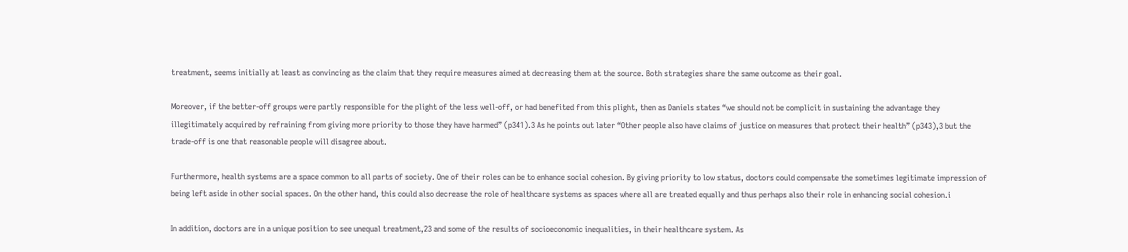treatment, seems initially at least as convincing as the claim that they require measures aimed at decreasing them at the source. Both strategies share the same outcome as their goal.

Moreover, if the better-off groups were partly responsible for the plight of the less well-off, or had benefited from this plight, then as Daniels states “we should not be complicit in sustaining the advantage they illegitimately acquired by refraining from giving more priority to those they have harmed” (p341).3 As he points out later “Other people also have claims of justice on measures that protect their health” (p343),3 but the trade-off is one that reasonable people will disagree about.

Furthermore, health systems are a space common to all parts of society. One of their roles can be to enhance social cohesion. By giving priority to low status, doctors could compensate the sometimes legitimate impression of being left aside in other social spaces. On the other hand, this could also decrease the role of healthcare systems as spaces where all are treated equally and thus perhaps also their role in enhancing social cohesion.i

In addition, doctors are in a unique position to see unequal treatment,23 and some of the results of socioeconomic inequalities, in their healthcare system. As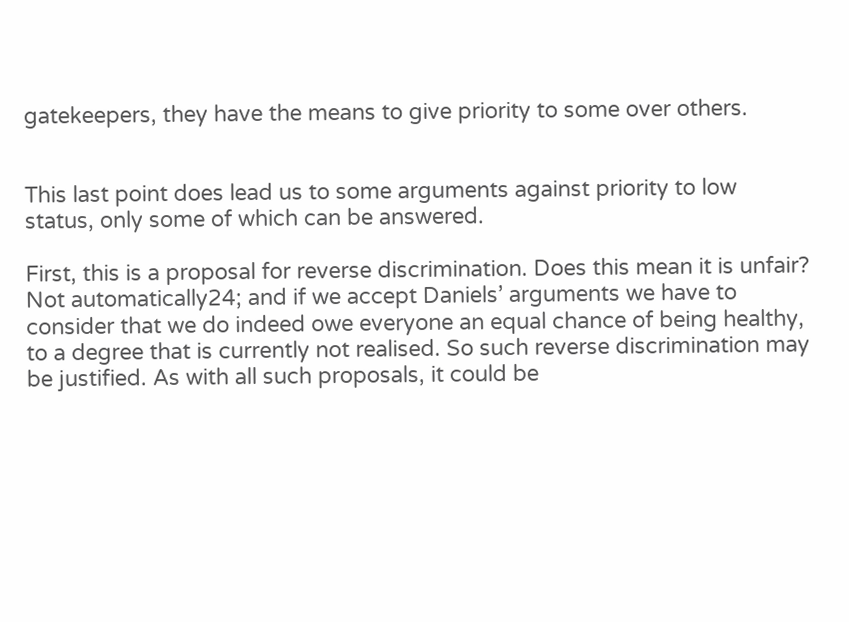gatekeepers, they have the means to give priority to some over others.


This last point does lead us to some arguments against priority to low status, only some of which can be answered.

First, this is a proposal for reverse discrimination. Does this mean it is unfair? Not automatically24; and if we accept Daniels’ arguments we have to consider that we do indeed owe everyone an equal chance of being healthy, to a degree that is currently not realised. So such reverse discrimination may be justified. As with all such proposals, it could be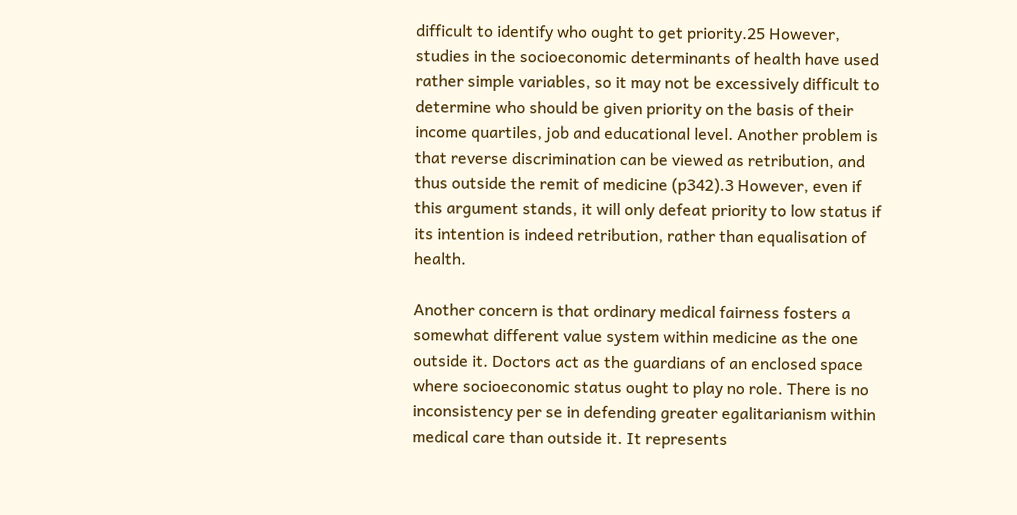difficult to identify who ought to get priority.25 However, studies in the socioeconomic determinants of health have used rather simple variables, so it may not be excessively difficult to determine who should be given priority on the basis of their income quartiles, job and educational level. Another problem is that reverse discrimination can be viewed as retribution, and thus outside the remit of medicine (p342).3 However, even if this argument stands, it will only defeat priority to low status if its intention is indeed retribution, rather than equalisation of health.

Another concern is that ordinary medical fairness fosters a somewhat different value system within medicine as the one outside it. Doctors act as the guardians of an enclosed space where socioeconomic status ought to play no role. There is no inconsistency per se in defending greater egalitarianism within medical care than outside it. It represents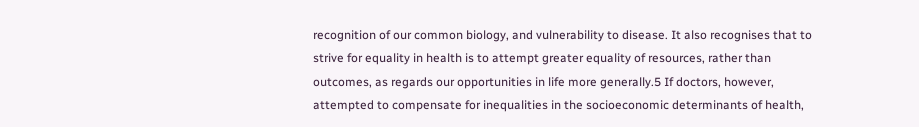recognition of our common biology, and vulnerability to disease. It also recognises that to strive for equality in health is to attempt greater equality of resources, rather than outcomes, as regards our opportunities in life more generally.5 If doctors, however, attempted to compensate for inequalities in the socioeconomic determinants of health,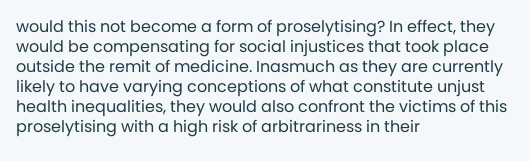would this not become a form of proselytising? In effect, they would be compensating for social injustices that took place outside the remit of medicine. Inasmuch as they are currently likely to have varying conceptions of what constitute unjust health inequalities, they would also confront the victims of this proselytising with a high risk of arbitrariness in their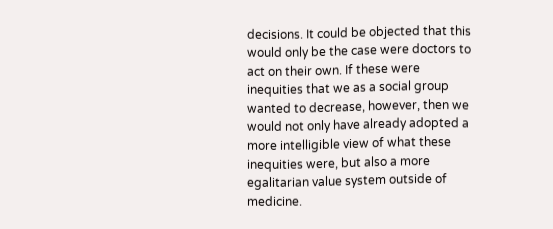decisions. It could be objected that this would only be the case were doctors to act on their own. If these were inequities that we as a social group wanted to decrease, however, then we would not only have already adopted a more intelligible view of what these inequities were, but also a more egalitarian value system outside of medicine.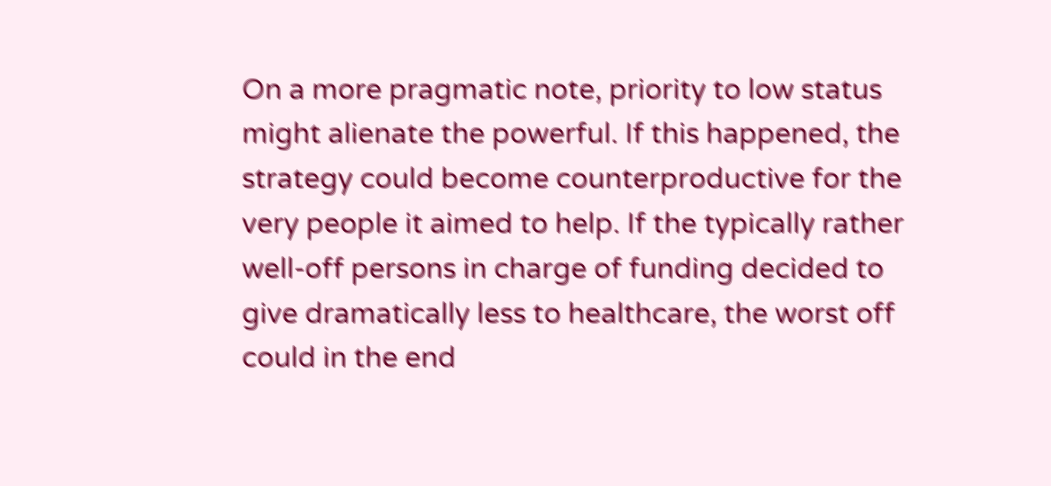On a more pragmatic note, priority to low status might alienate the powerful. If this happened, the strategy could become counterproductive for the very people it aimed to help. If the typically rather well-off persons in charge of funding decided to give dramatically less to healthcare, the worst off could in the end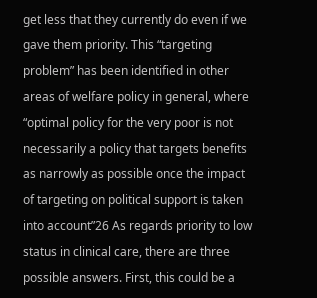get less that they currently do even if we gave them priority. This “targeting problem” has been identified in other areas of welfare policy in general, where “optimal policy for the very poor is not necessarily a policy that targets benefits as narrowly as possible once the impact of targeting on political support is taken into account”26 As regards priority to low status in clinical care, there are three possible answers. First, this could be a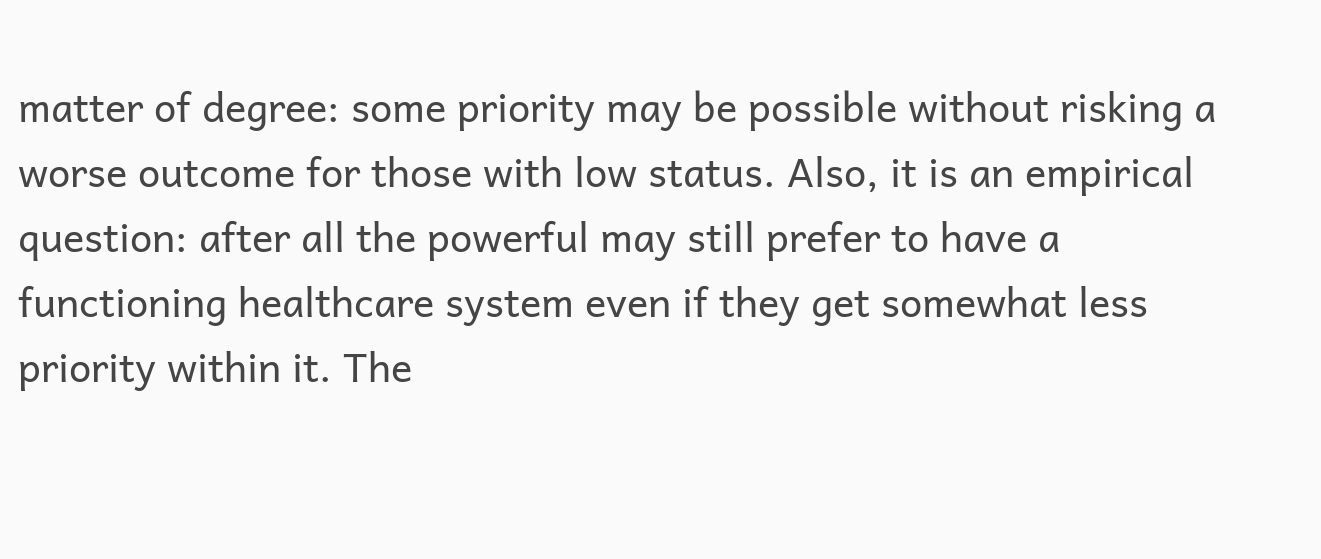matter of degree: some priority may be possible without risking a worse outcome for those with low status. Also, it is an empirical question: after all the powerful may still prefer to have a functioning healthcare system even if they get somewhat less priority within it. The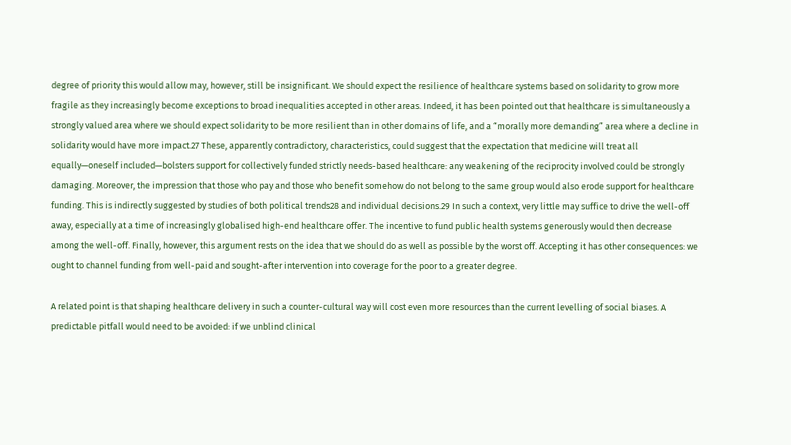degree of priority this would allow may, however, still be insignificant. We should expect the resilience of healthcare systems based on solidarity to grow more fragile as they increasingly become exceptions to broad inequalities accepted in other areas. Indeed, it has been pointed out that healthcare is simultaneously a strongly valued area where we should expect solidarity to be more resilient than in other domains of life, and a “morally more demanding” area where a decline in solidarity would have more impact.27 These, apparently contradictory, characteristics, could suggest that the expectation that medicine will treat all equally—oneself included—bolsters support for collectively funded strictly needs-based healthcare: any weakening of the reciprocity involved could be strongly damaging. Moreover, the impression that those who pay and those who benefit somehow do not belong to the same group would also erode support for healthcare funding. This is indirectly suggested by studies of both political trends28 and individual decisions.29 In such a context, very little may suffice to drive the well-off away, especially at a time of increasingly globalised high-end healthcare offer. The incentive to fund public health systems generously would then decrease among the well-off. Finally, however, this argument rests on the idea that we should do as well as possible by the worst off. Accepting it has other consequences: we ought to channel funding from well-paid and sought-after intervention into coverage for the poor to a greater degree.

A related point is that shaping healthcare delivery in such a counter-cultural way will cost even more resources than the current levelling of social biases. A predictable pitfall would need to be avoided: if we unblind clinical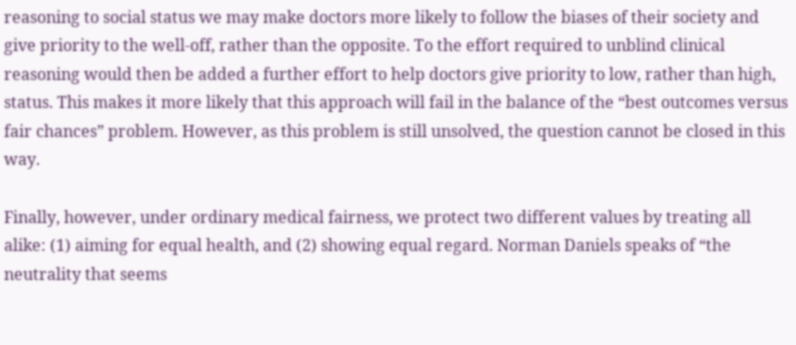reasoning to social status we may make doctors more likely to follow the biases of their society and give priority to the well-off, rather than the opposite. To the effort required to unblind clinical reasoning would then be added a further effort to help doctors give priority to low, rather than high, status. This makes it more likely that this approach will fail in the balance of the “best outcomes versus fair chances” problem. However, as this problem is still unsolved, the question cannot be closed in this way.

Finally, however, under ordinary medical fairness, we protect two different values by treating all alike: (1) aiming for equal health, and (2) showing equal regard. Norman Daniels speaks of “the neutrality that seems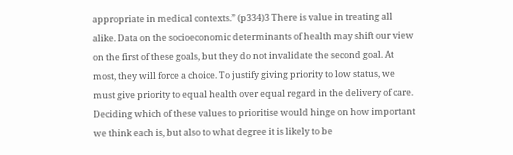appropriate in medical contexts.” (p334)3 There is value in treating all alike. Data on the socioeconomic determinants of health may shift our view on the first of these goals, but they do not invalidate the second goal. At most, they will force a choice. To justify giving priority to low status, we must give priority to equal health over equal regard in the delivery of care. Deciding which of these values to prioritise would hinge on how important we think each is, but also to what degree it is likely to be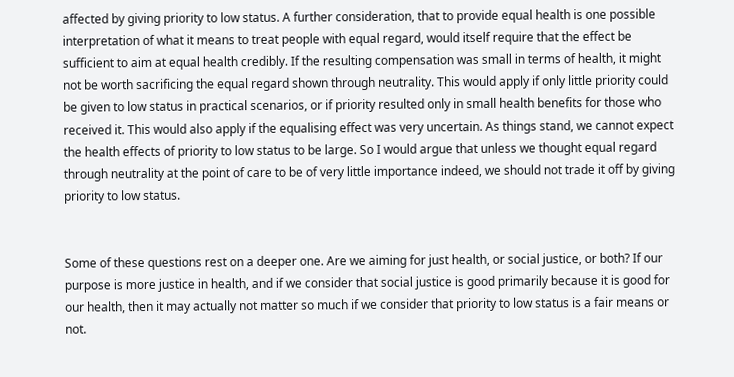affected by giving priority to low status. A further consideration, that to provide equal health is one possible interpretation of what it means to treat people with equal regard, would itself require that the effect be sufficient to aim at equal health credibly. If the resulting compensation was small in terms of health, it might not be worth sacrificing the equal regard shown through neutrality. This would apply if only little priority could be given to low status in practical scenarios, or if priority resulted only in small health benefits for those who received it. This would also apply if the equalising effect was very uncertain. As things stand, we cannot expect the health effects of priority to low status to be large. So I would argue that unless we thought equal regard through neutrality at the point of care to be of very little importance indeed, we should not trade it off by giving priority to low status.


Some of these questions rest on a deeper one. Are we aiming for just health, or social justice, or both? If our purpose is more justice in health, and if we consider that social justice is good primarily because it is good for our health, then it may actually not matter so much if we consider that priority to low status is a fair means or not.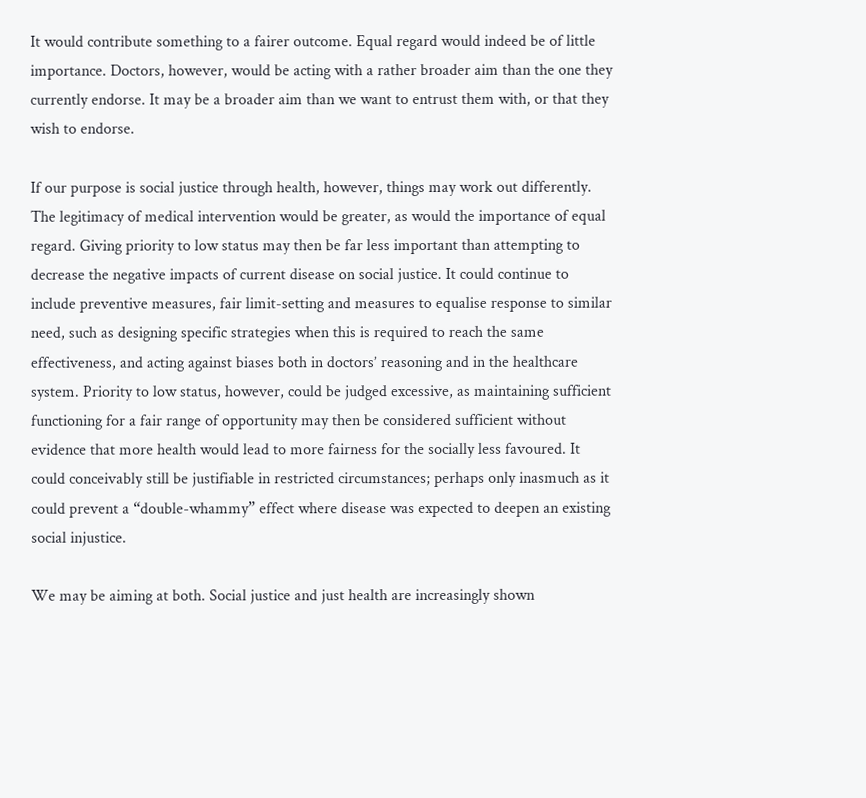It would contribute something to a fairer outcome. Equal regard would indeed be of little importance. Doctors, however, would be acting with a rather broader aim than the one they currently endorse. It may be a broader aim than we want to entrust them with, or that they wish to endorse.

If our purpose is social justice through health, however, things may work out differently. The legitimacy of medical intervention would be greater, as would the importance of equal regard. Giving priority to low status may then be far less important than attempting to decrease the negative impacts of current disease on social justice. It could continue to include preventive measures, fair limit-setting and measures to equalise response to similar need, such as designing specific strategies when this is required to reach the same effectiveness, and acting against biases both in doctors’ reasoning and in the healthcare system. Priority to low status, however, could be judged excessive, as maintaining sufficient functioning for a fair range of opportunity may then be considered sufficient without evidence that more health would lead to more fairness for the socially less favoured. It could conceivably still be justifiable in restricted circumstances; perhaps only inasmuch as it could prevent a “double-whammy” effect where disease was expected to deepen an existing social injustice.

We may be aiming at both. Social justice and just health are increasingly shown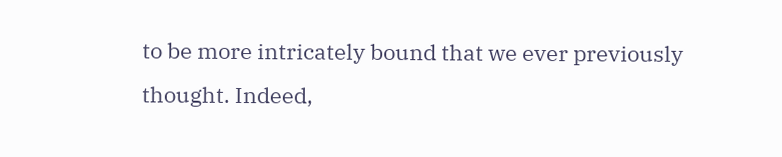to be more intricately bound that we ever previously thought. Indeed,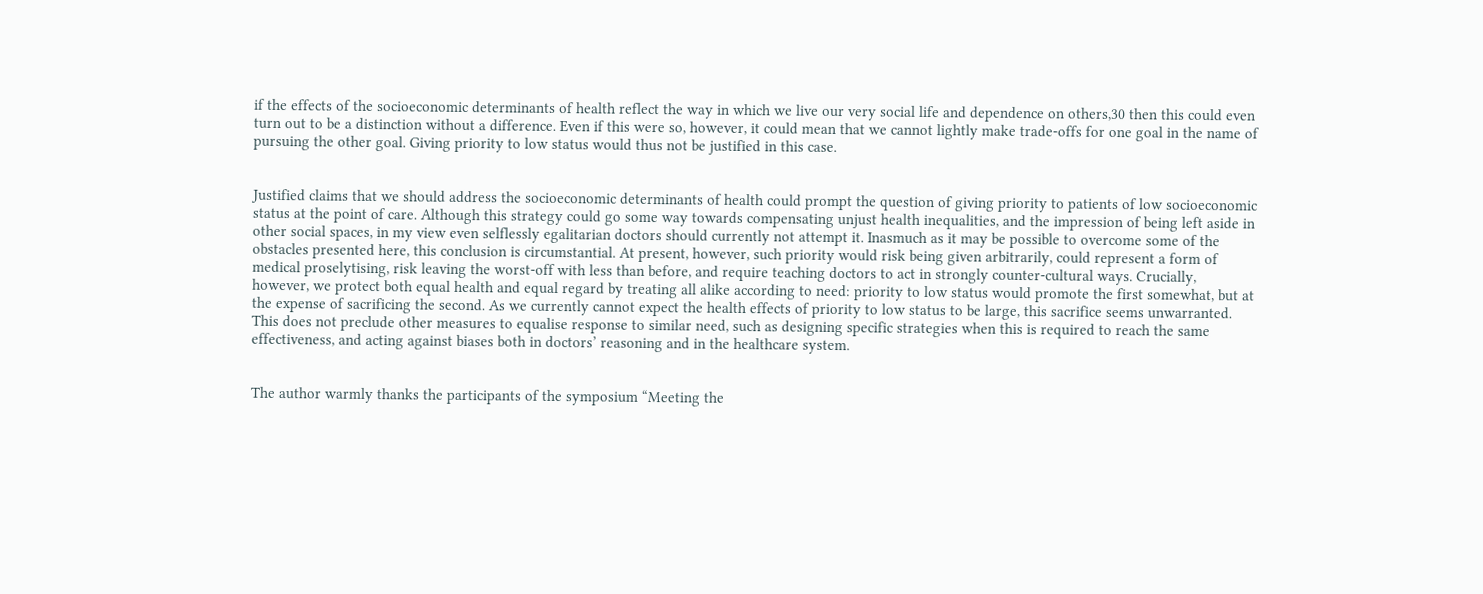if the effects of the socioeconomic determinants of health reflect the way in which we live our very social life and dependence on others,30 then this could even turn out to be a distinction without a difference. Even if this were so, however, it could mean that we cannot lightly make trade-offs for one goal in the name of pursuing the other goal. Giving priority to low status would thus not be justified in this case.


Justified claims that we should address the socioeconomic determinants of health could prompt the question of giving priority to patients of low socioeconomic status at the point of care. Although this strategy could go some way towards compensating unjust health inequalities, and the impression of being left aside in other social spaces, in my view even selflessly egalitarian doctors should currently not attempt it. Inasmuch as it may be possible to overcome some of the obstacles presented here, this conclusion is circumstantial. At present, however, such priority would risk being given arbitrarily, could represent a form of medical proselytising, risk leaving the worst-off with less than before, and require teaching doctors to act in strongly counter-cultural ways. Crucially, however, we protect both equal health and equal regard by treating all alike according to need: priority to low status would promote the first somewhat, but at the expense of sacrificing the second. As we currently cannot expect the health effects of priority to low status to be large, this sacrifice seems unwarranted. This does not preclude other measures to equalise response to similar need, such as designing specific strategies when this is required to reach the same effectiveness, and acting against biases both in doctors’ reasoning and in the healthcare system.


The author warmly thanks the participants of the symposium “Meeting the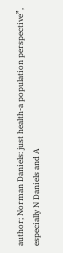author; Norman Daniels: just health-a population perspective”, especially N Daniels and A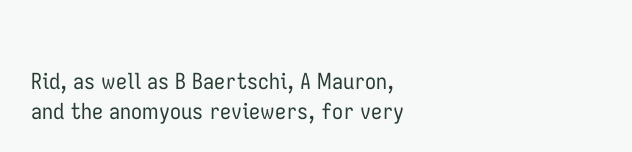Rid, as well as B Baertschi, A Mauron, and the anomyous reviewers, for very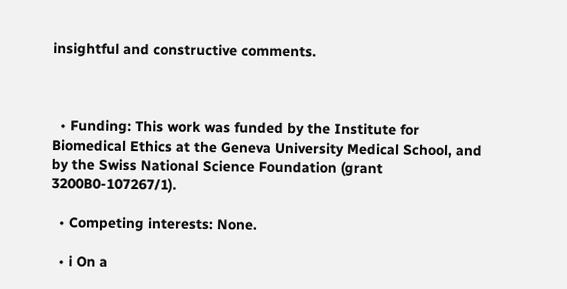insightful and constructive comments.



  • Funding: This work was funded by the Institute for Biomedical Ethics at the Geneva University Medical School, and by the Swiss National Science Foundation (grant 3200B0-107267/1).

  • Competing interests: None.

  • i On a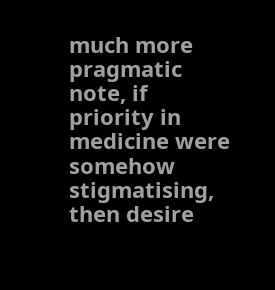much more pragmatic note, if priority in medicine were somehow stigmatising, then desire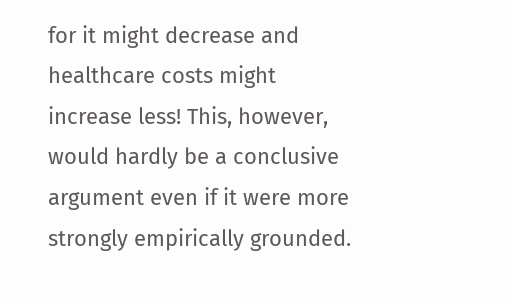for it might decrease and healthcare costs might increase less! This, however, would hardly be a conclusive argument even if it were more strongly empirically grounded.